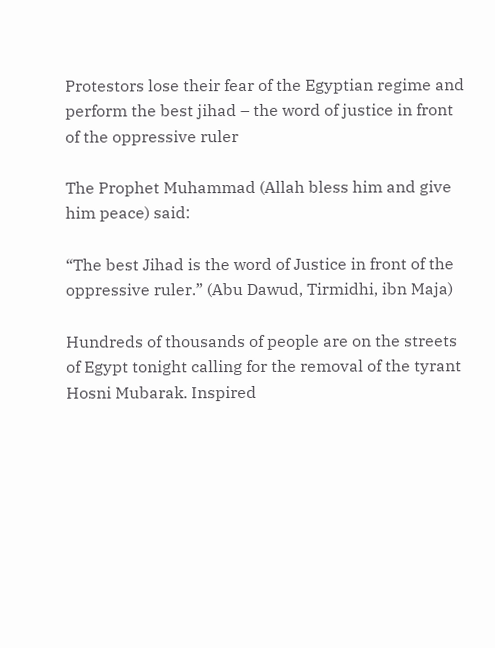Protestors lose their fear of the Egyptian regime and perform the best jihad – the word of justice in front of the oppressive ruler

The Prophet Muhammad (Allah bless him and give him peace) said:

“The best Jihad is the word of Justice in front of the oppressive ruler.” (Abu Dawud, Tirmidhi, ibn Maja)

Hundreds of thousands of people are on the streets of Egypt tonight calling for the removal of the tyrant Hosni Mubarak. Inspired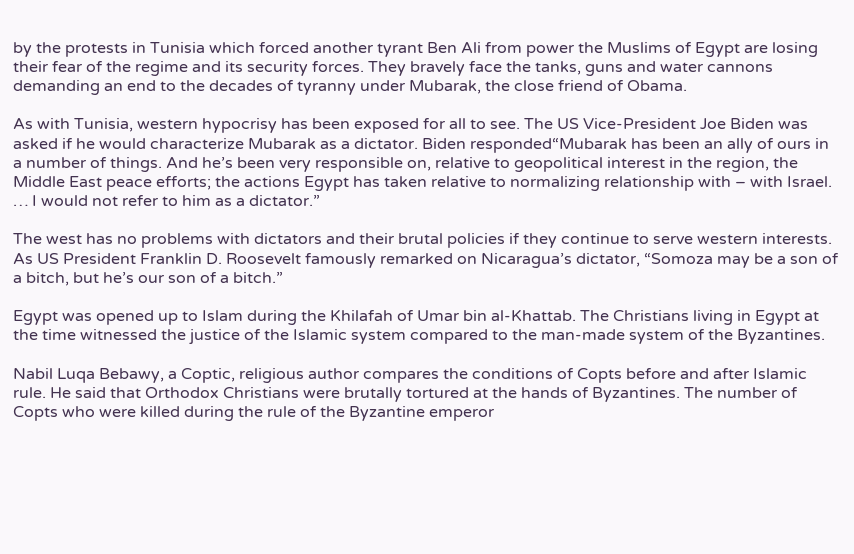by the protests in Tunisia which forced another tyrant Ben Ali from power the Muslims of Egypt are losing their fear of the regime and its security forces. They bravely face the tanks, guns and water cannons demanding an end to the decades of tyranny under Mubarak, the close friend of Obama.

As with Tunisia, western hypocrisy has been exposed for all to see. The US Vice-President Joe Biden was asked if he would characterize Mubarak as a dictator. Biden responded“Mubarak has been an ally of ours in a number of things. And he’s been very responsible on, relative to geopolitical interest in the region, the Middle East peace efforts; the actions Egypt has taken relative to normalizing relationship with – with Israel. … I would not refer to him as a dictator.”

The west has no problems with dictators and their brutal policies if they continue to serve western interests. As US President Franklin D. Roosevelt famously remarked on Nicaragua’s dictator, “Somoza may be a son of a bitch, but he’s our son of a bitch.”

Egypt was opened up to Islam during the Khilafah of Umar bin al-Khattab. The Christians living in Egypt at the time witnessed the justice of the Islamic system compared to the man-made system of the Byzantines.

Nabil Luqa Bebawy, a Coptic, religious author compares the conditions of Copts before and after Islamic rule. He said that Orthodox Christians were brutally tortured at the hands of Byzantines. The number of Copts who were killed during the rule of the Byzantine emperor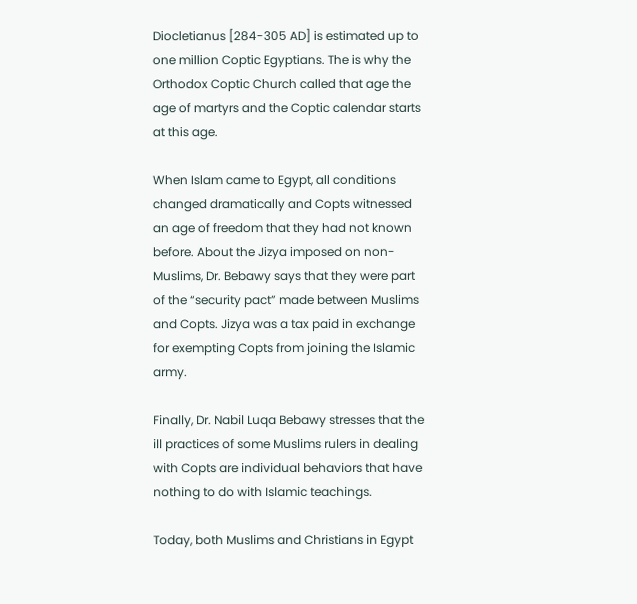Diocletianus [284-305 AD] is estimated up to one million Coptic Egyptians. The is why the Orthodox Coptic Church called that age the age of martyrs and the Coptic calendar starts at this age.

When Islam came to Egypt, all conditions changed dramatically and Copts witnessed an age of freedom that they had not known before. About the Jizya imposed on non-Muslims, Dr. Bebawy says that they were part of the “security pact” made between Muslims and Copts. Jizya was a tax paid in exchange for exempting Copts from joining the Islamic army.

Finally, Dr. Nabil Luqa Bebawy stresses that the ill practices of some Muslims rulers in dealing with Copts are individual behaviors that have nothing to do with Islamic teachings.

Today, both Muslims and Christians in Egypt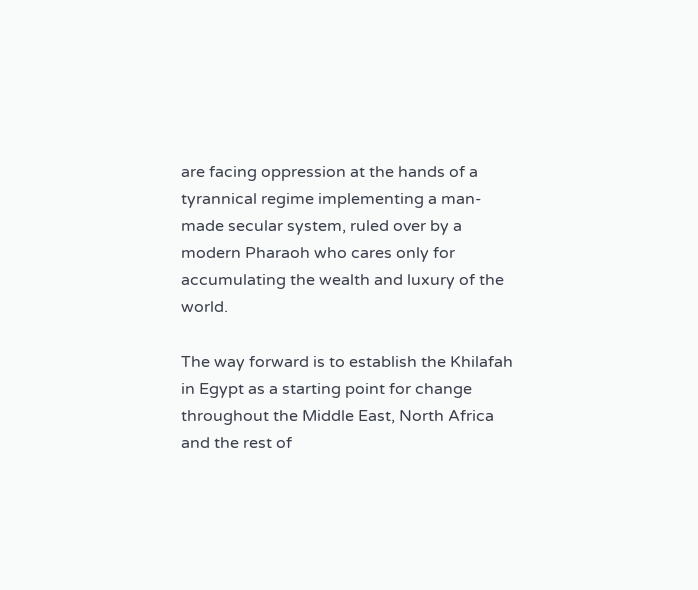are facing oppression at the hands of a tyrannical regime implementing a man-made secular system, ruled over by a modern Pharaoh who cares only for accumulating the wealth and luxury of the world.

The way forward is to establish the Khilafah in Egypt as a starting point for change throughout the Middle East, North Africa and the rest of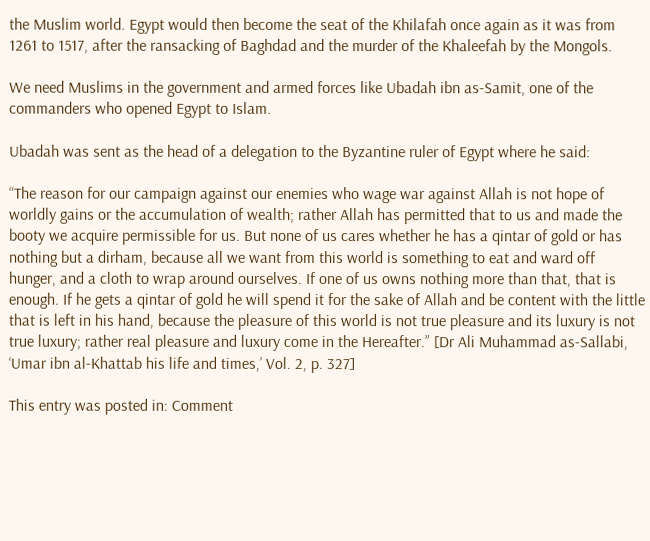the Muslim world. Egypt would then become the seat of the Khilafah once again as it was from 1261 to 1517, after the ransacking of Baghdad and the murder of the Khaleefah by the Mongols.

We need Muslims in the government and armed forces like Ubadah ibn as-Samit, one of the commanders who opened Egypt to Islam.

Ubadah was sent as the head of a delegation to the Byzantine ruler of Egypt where he said:

“The reason for our campaign against our enemies who wage war against Allah is not hope of worldly gains or the accumulation of wealth; rather Allah has permitted that to us and made the booty we acquire permissible for us. But none of us cares whether he has a qintar of gold or has nothing but a dirham, because all we want from this world is something to eat and ward off hunger, and a cloth to wrap around ourselves. If one of us owns nothing more than that, that is enough. If he gets a qintar of gold he will spend it for the sake of Allah and be content with the little that is left in his hand, because the pleasure of this world is not true pleasure and its luxury is not true luxury; rather real pleasure and luxury come in the Hereafter.” [Dr Ali Muhammad as-Sallabi, ‘Umar ibn al-Khattab his life and times,’ Vol. 2, p. 327]

This entry was posted in: Comment